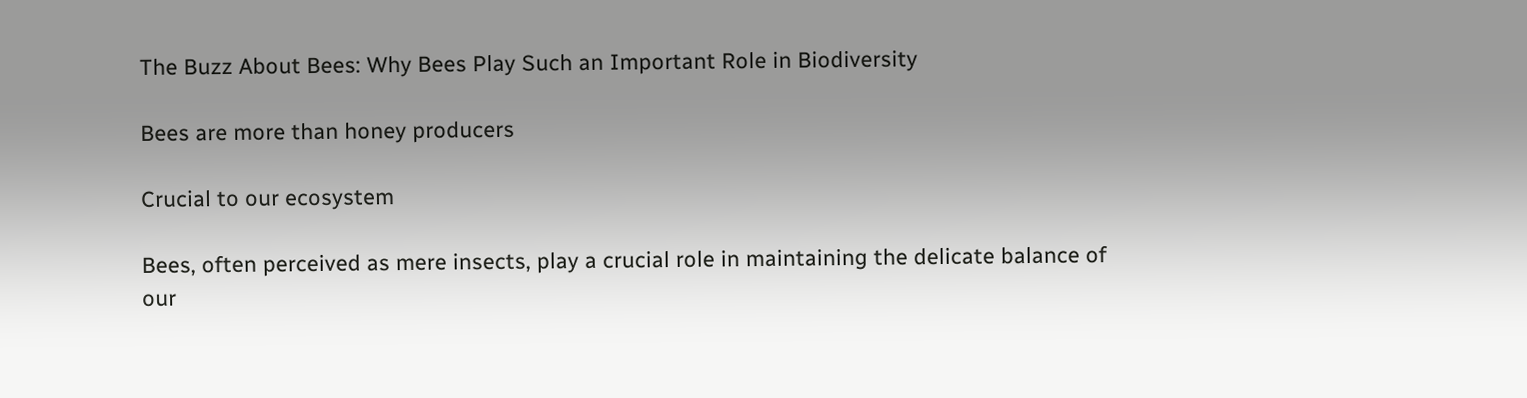The Buzz About Bees: Why Bees Play Such an Important Role in Biodiversity

Bees are more than honey producers

Crucial to our ecosystem

Bees, often perceived as mere insects, play a crucial role in maintaining the delicate balance of our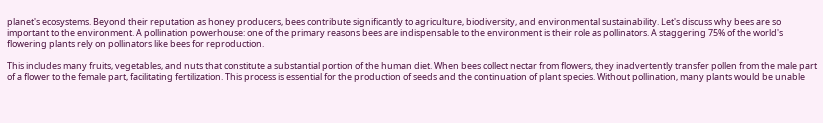planet's ecosystems. Beyond their reputation as honey producers, bees contribute significantly to agriculture, biodiversity, and environmental sustainability. Let's discuss why bees are so important to the environment. A pollination powerhouse: one of the primary reasons bees are indispensable to the environment is their role as pollinators. A staggering 75% of the world's flowering plants rely on pollinators like bees for reproduction.

This includes many fruits, vegetables, and nuts that constitute a substantial portion of the human diet. When bees collect nectar from flowers, they inadvertently transfer pollen from the male part of a flower to the female part, facilitating fertilization. This process is essential for the production of seeds and the continuation of plant species. Without pollination, many plants would be unable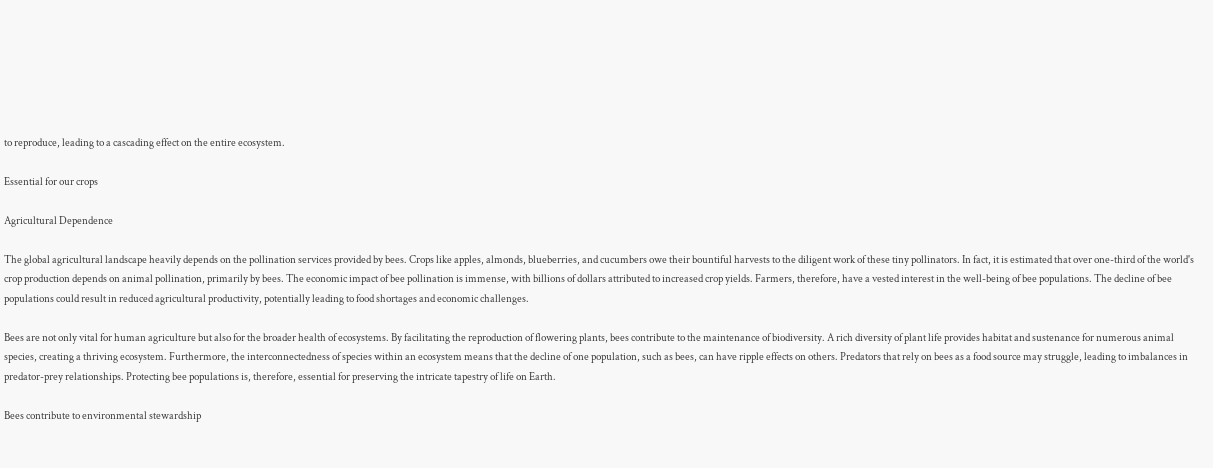to reproduce, leading to a cascading effect on the entire ecosystem.

Essential for our crops

Agricultural Dependence

The global agricultural landscape heavily depends on the pollination services provided by bees. Crops like apples, almonds, blueberries, and cucumbers owe their bountiful harvests to the diligent work of these tiny pollinators. In fact, it is estimated that over one-third of the world's crop production depends on animal pollination, primarily by bees. The economic impact of bee pollination is immense, with billions of dollars attributed to increased crop yields. Farmers, therefore, have a vested interest in the well-being of bee populations. The decline of bee populations could result in reduced agricultural productivity, potentially leading to food shortages and economic challenges.

Bees are not only vital for human agriculture but also for the broader health of ecosystems. By facilitating the reproduction of flowering plants, bees contribute to the maintenance of biodiversity. A rich diversity of plant life provides habitat and sustenance for numerous animal species, creating a thriving ecosystem. Furthermore, the interconnectedness of species within an ecosystem means that the decline of one population, such as bees, can have ripple effects on others. Predators that rely on bees as a food source may struggle, leading to imbalances in predator-prey relationships. Protecting bee populations is, therefore, essential for preserving the intricate tapestry of life on Earth.

Bees contribute to environmental stewardship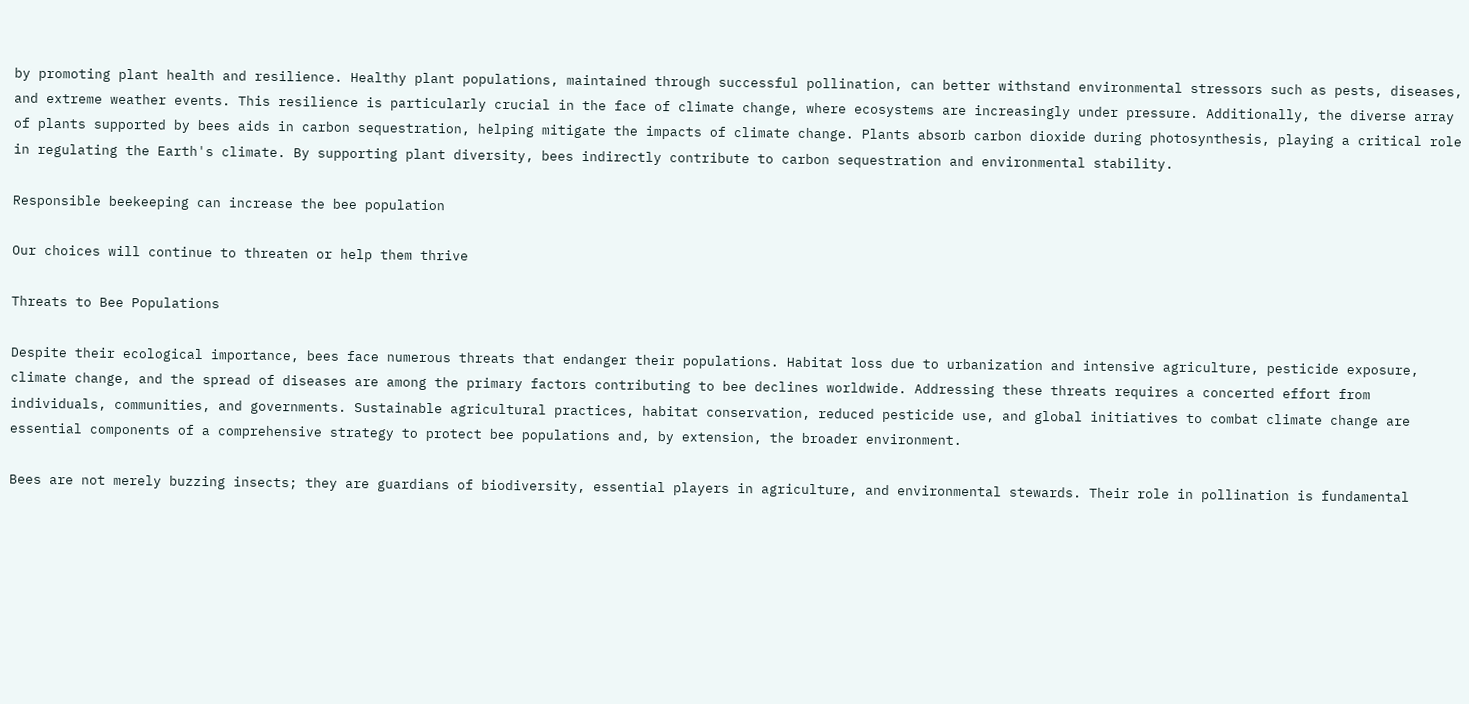by promoting plant health and resilience. Healthy plant populations, maintained through successful pollination, can better withstand environmental stressors such as pests, diseases, and extreme weather events. This resilience is particularly crucial in the face of climate change, where ecosystems are increasingly under pressure. Additionally, the diverse array of plants supported by bees aids in carbon sequestration, helping mitigate the impacts of climate change. Plants absorb carbon dioxide during photosynthesis, playing a critical role in regulating the Earth's climate. By supporting plant diversity, bees indirectly contribute to carbon sequestration and environmental stability.

Responsible beekeeping can increase the bee population

Our choices will continue to threaten or help them thrive

Threats to Bee Populations

Despite their ecological importance, bees face numerous threats that endanger their populations. Habitat loss due to urbanization and intensive agriculture, pesticide exposure, climate change, and the spread of diseases are among the primary factors contributing to bee declines worldwide. Addressing these threats requires a concerted effort from individuals, communities, and governments. Sustainable agricultural practices, habitat conservation, reduced pesticide use, and global initiatives to combat climate change are essential components of a comprehensive strategy to protect bee populations and, by extension, the broader environment.

Bees are not merely buzzing insects; they are guardians of biodiversity, essential players in agriculture, and environmental stewards. Their role in pollination is fundamental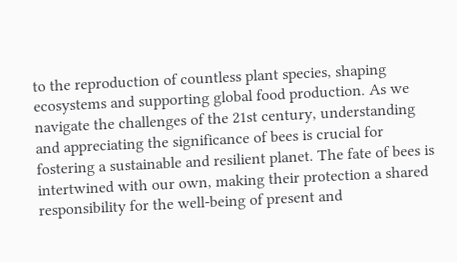to the reproduction of countless plant species, shaping ecosystems and supporting global food production. As we navigate the challenges of the 21st century, understanding and appreciating the significance of bees is crucial for fostering a sustainable and resilient planet. The fate of bees is intertwined with our own, making their protection a shared responsibility for the well-being of present and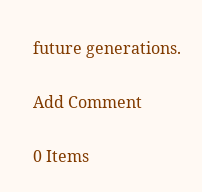future generations.

Add Comment

0 Items